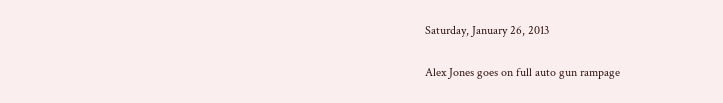Saturday, January 26, 2013

Alex Jones goes on full auto gun rampage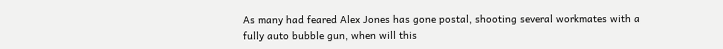As many had feared Alex Jones has gone postal, shooting several workmates with a fully auto bubble gun, when will this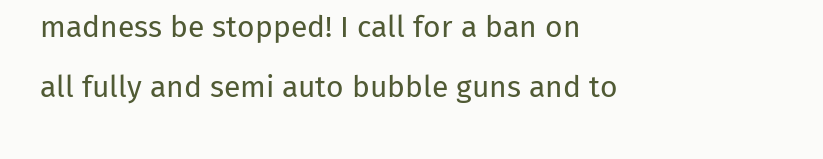madness be stopped! I call for a ban on all fully and semi auto bubble guns and to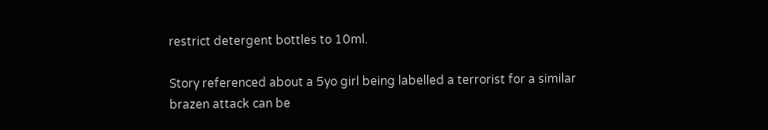restrict detergent bottles to 10ml.

Story referenced about a 5yo girl being labelled a terrorist for a similar brazen attack can be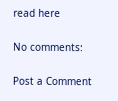read here

No comments:

Post a Comment